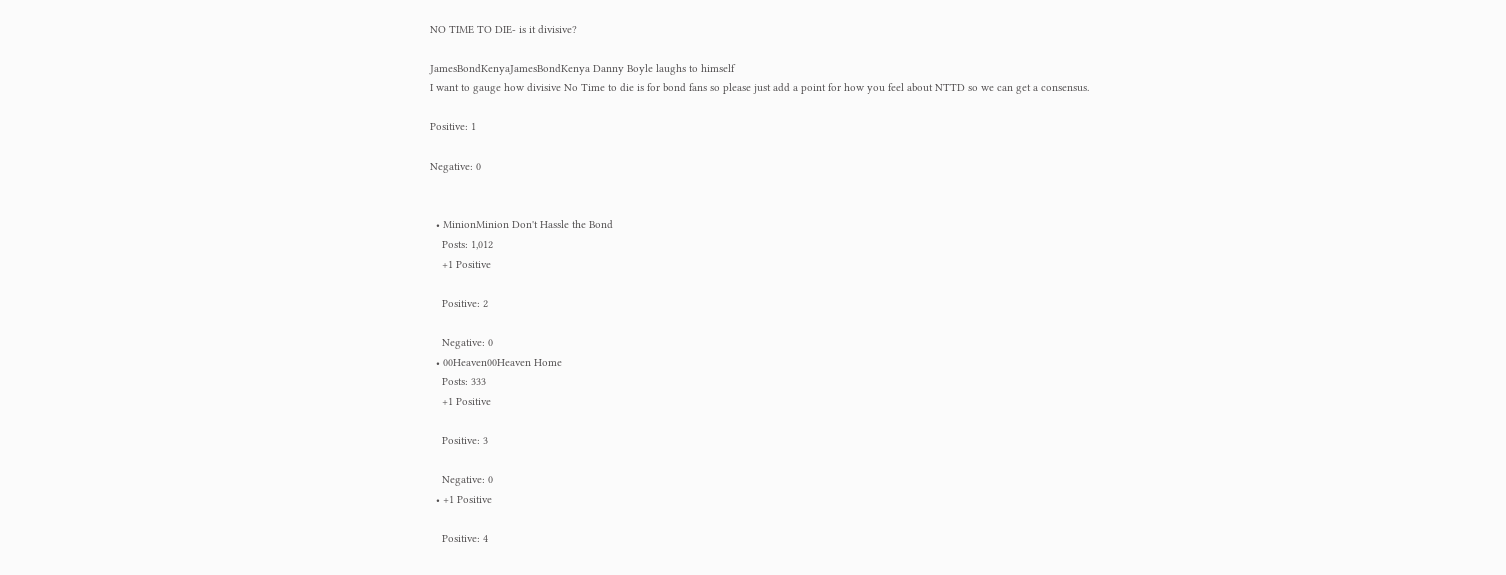NO TIME TO DIE- is it divisive?

JamesBondKenyaJamesBondKenya Danny Boyle laughs to himself
I want to gauge how divisive No Time to die is for bond fans so please just add a point for how you feel about NTTD so we can get a consensus.

Positive: 1

Negative: 0


  • MinionMinion Don't Hassle the Bond
    Posts: 1,012
    +1 Positive

    Positive: 2

    Negative: 0
  • 00Heaven00Heaven Home
    Posts: 333
    +1 Positive

    Positive: 3

    Negative: 0
  • +1 Positive

    Positive: 4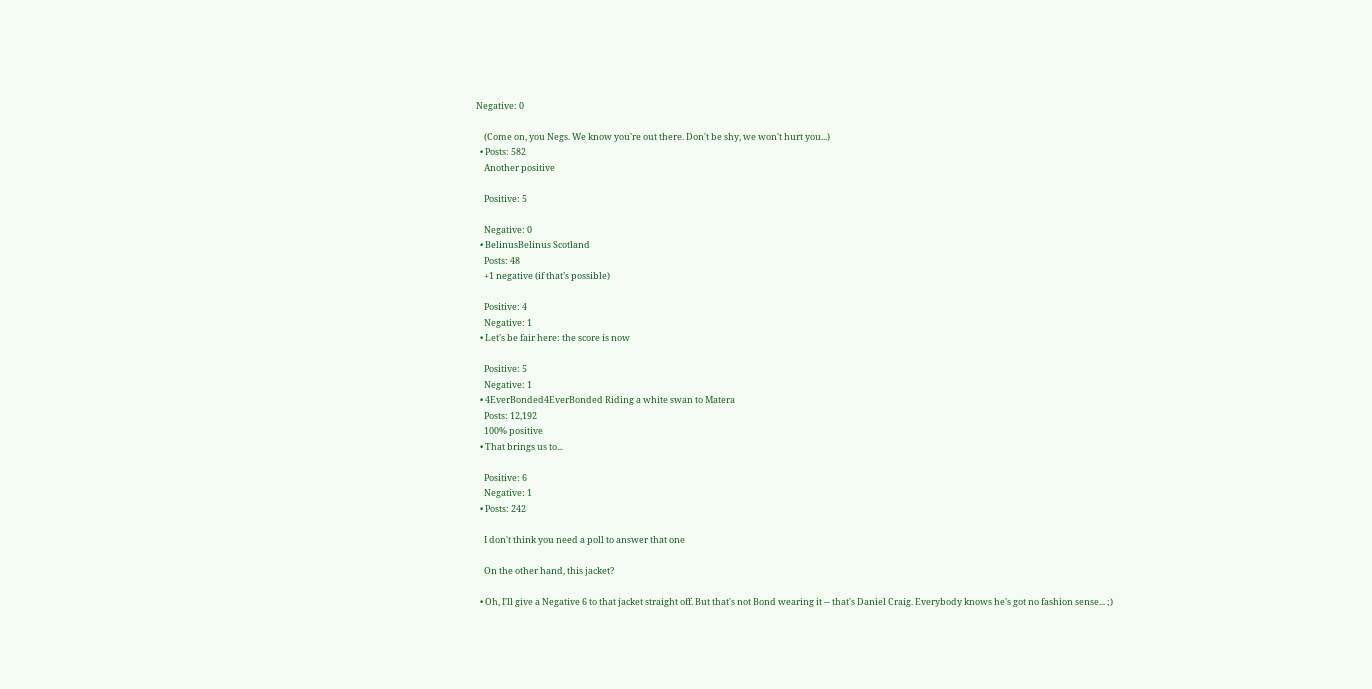Negative: 0

    (Come on, you Negs. We know you're out there. Don't be shy, we won't hurt you...)
  • Posts: 582
    Another positive

    Positive: 5

    Negative: 0
  • BelinusBelinus Scotland
    Posts: 48
    +1 negative (if that’s possible)

    Positive: 4
    Negative: 1
  • Let's be fair here: the score is now

    Positive: 5
    Negative: 1
  • 4EverBonded4EverBonded Riding a white swan to Matera
    Posts: 12,192
    100% positive
  • That brings us to...

    Positive: 6
    Negative: 1
  • Posts: 242

    I don't think you need a poll to answer that one

    On the other hand, this jacket?

  • Oh, I'll give a Negative 6 to that jacket straight off. But that's not Bond wearing it -- that's Daniel Craig. Everybody knows he's got no fashion sense... ;)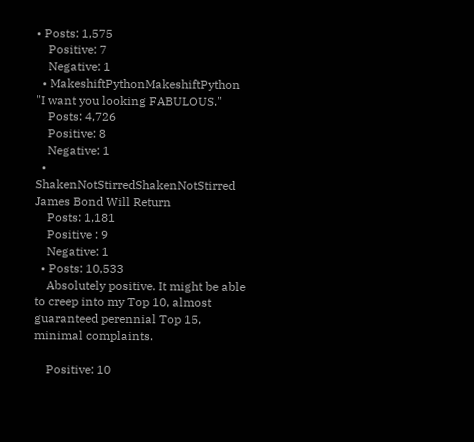• Posts: 1,575
    Positive: 7
    Negative: 1
  • MakeshiftPythonMakeshiftPython "I want you looking FABULOUS."
    Posts: 4,726
    Positive: 8
    Negative: 1
  • ShakenNotStirredShakenNotStirred James Bond Will Return
    Posts: 1,181
    Positive : 9
    Negative: 1
  • Posts: 10,533
    Absolutely positive. It might be able to creep into my Top 10, almost guaranteed perennial Top 15, minimal complaints.

    Positive: 10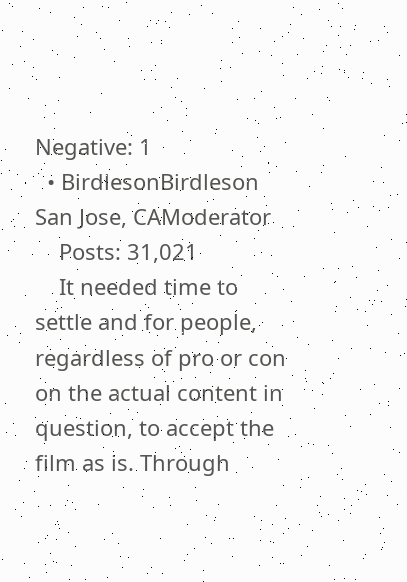Negative: 1
  • BirdlesonBirdleson San Jose, CAModerator
    Posts: 31,021
    It needed time to settle and for people, regardless of pro or con on the actual content in question, to accept the film as is. Through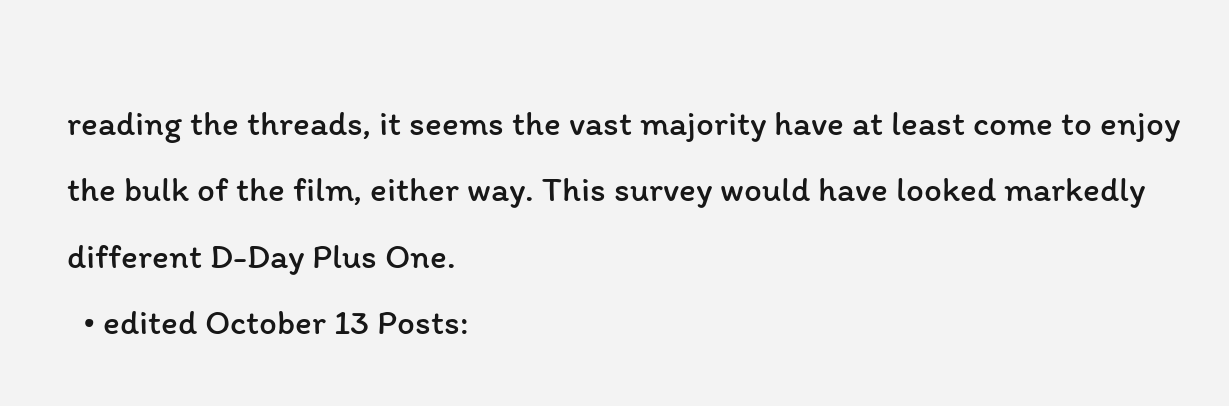reading the threads, it seems the vast majority have at least come to enjoy the bulk of the film, either way. This survey would have looked markedly different D-Day Plus One.
  • edited October 13 Posts: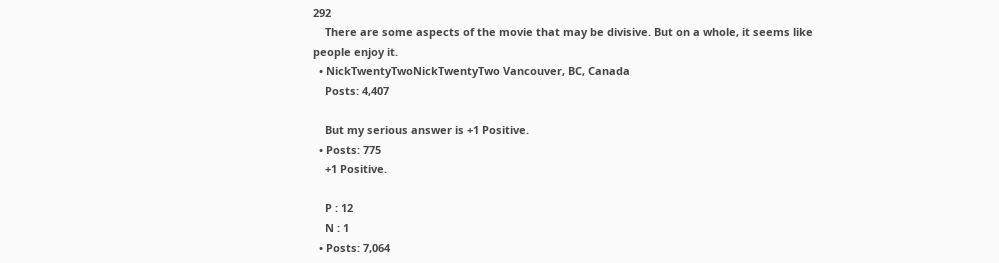292
    There are some aspects of the movie that may be divisive. But on a whole, it seems like people enjoy it.
  • NickTwentyTwoNickTwentyTwo Vancouver, BC, Canada
    Posts: 4,407

    But my serious answer is +1 Positive.
  • Posts: 775
    +1 Positive.

    P : 12
    N : 1
  • Posts: 7,064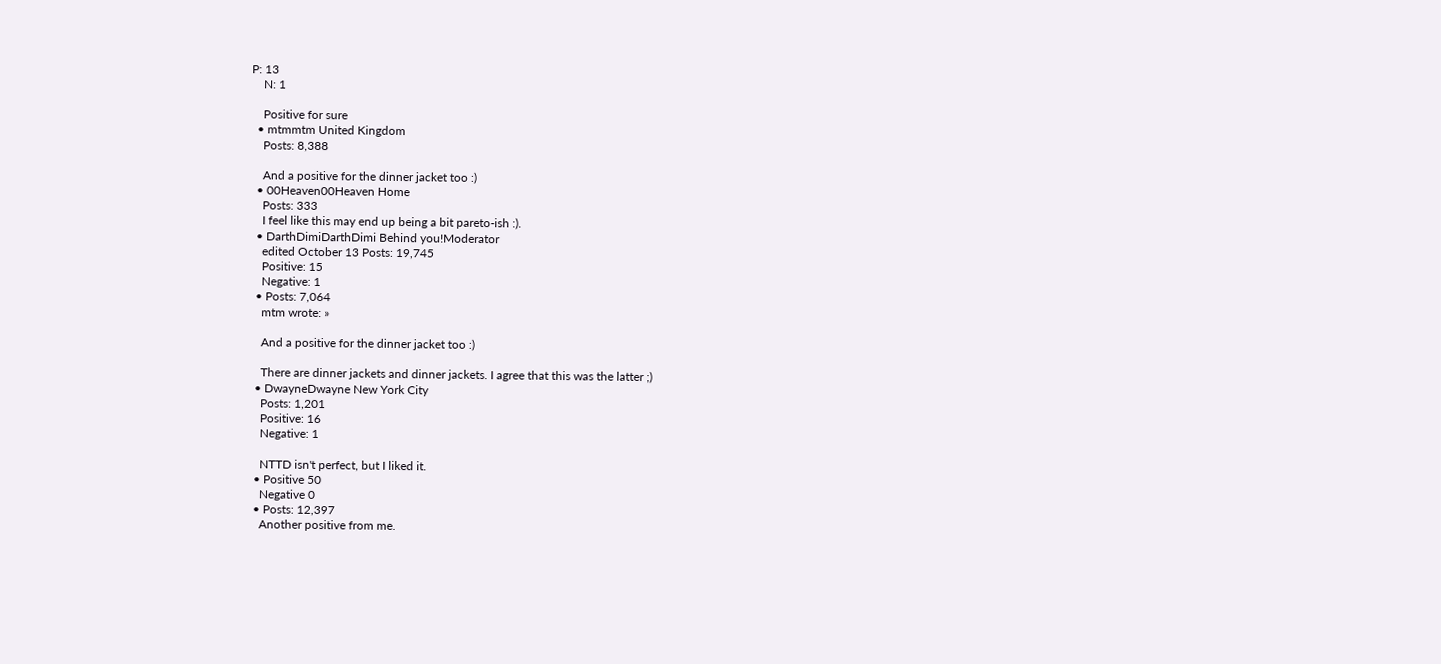P: 13
    N: 1

    Positive for sure
  • mtmmtm United Kingdom
    Posts: 8,388

    And a positive for the dinner jacket too :)
  • 00Heaven00Heaven Home
    Posts: 333
    I feel like this may end up being a bit pareto-ish :).
  • DarthDimiDarthDimi Behind you!Moderator
    edited October 13 Posts: 19,745
    Positive: 15
    Negative: 1
  • Posts: 7,064
    mtm wrote: »

    And a positive for the dinner jacket too :)

    There are dinner jackets and dinner jackets. I agree that this was the latter ;)
  • DwayneDwayne New York City
    Posts: 1,201
    Positive: 16
    Negative: 1

    NTTD isn't perfect, but I liked it.
  • Positive 50
    Negative 0
  • Posts: 12,397
    Another positive from me.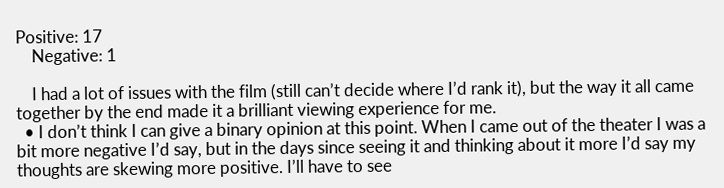Positive: 17
    Negative: 1

    I had a lot of issues with the film (still can’t decide where I’d rank it), but the way it all came together by the end made it a brilliant viewing experience for me.
  • I don’t think I can give a binary opinion at this point. When I came out of the theater I was a bit more negative I’d say, but in the days since seeing it and thinking about it more I’d say my thoughts are skewing more positive. I’ll have to see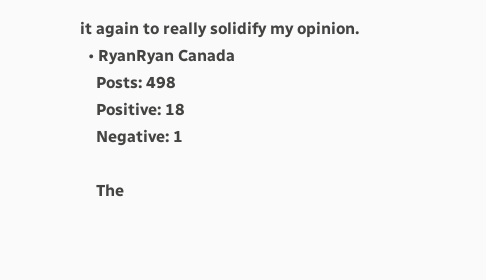it again to really solidify my opinion.
  • RyanRyan Canada
    Posts: 498
    Positive: 18
    Negative: 1

    The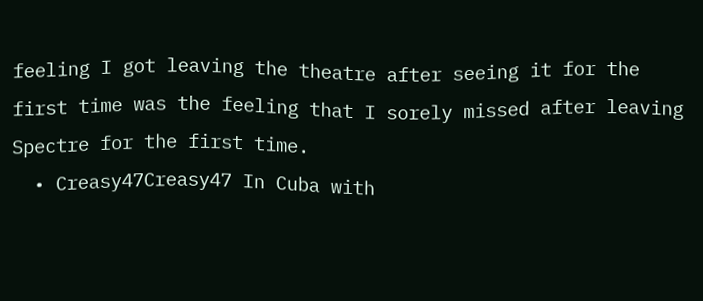feeling I got leaving the theatre after seeing it for the first time was the feeling that I sorely missed after leaving Spectre for the first time.
  • Creasy47Creasy47 In Cuba with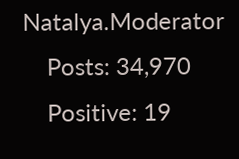Natalya.Moderator
    Posts: 34,970
    Positive: 19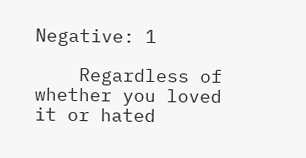Negative: 1

    Regardless of whether you loved it or hated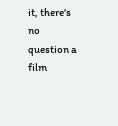it, there's no question a film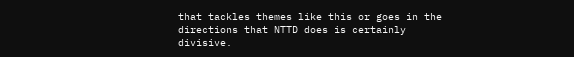that tackles themes like this or goes in the directions that NTTD does is certainly divisive.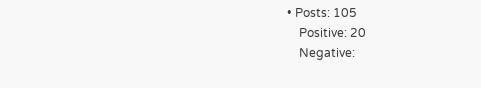• Posts: 105
    Positive: 20
    Negative: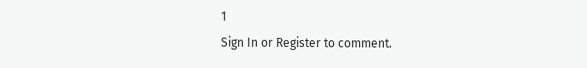1
Sign In or Register to comment.